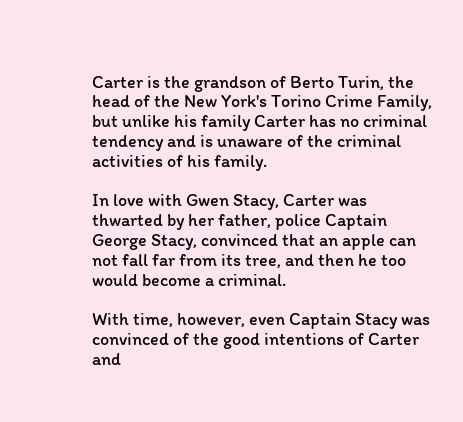Carter is the grandson of Berto Turin, the head of the New York's Torino Crime Family, but unlike his family Carter has no criminal tendency and is unaware of the criminal activities of his family.

In love with Gwen Stacy, Carter was thwarted by her father, police Captain George Stacy, convinced that an apple can not fall far from its tree, and then he too would become a criminal.

With time, however, even Captain Stacy was convinced of the good intentions of Carter and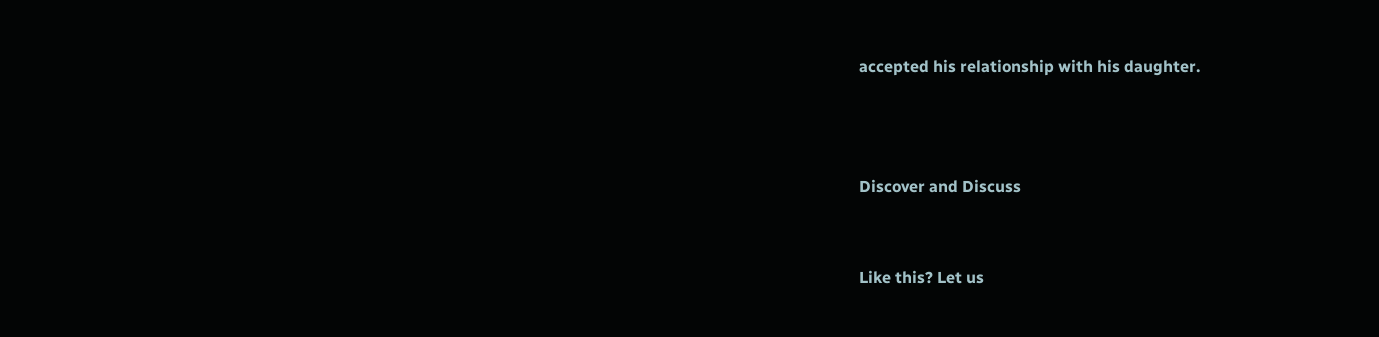accepted his relationship with his daughter.



Discover and Discuss


Like this? Let us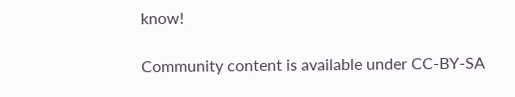know!

Community content is available under CC-BY-SA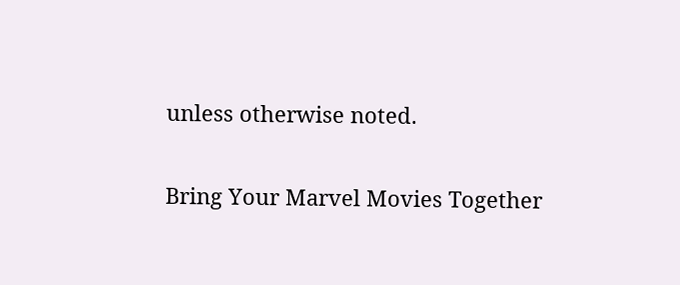unless otherwise noted.

Bring Your Marvel Movies Together